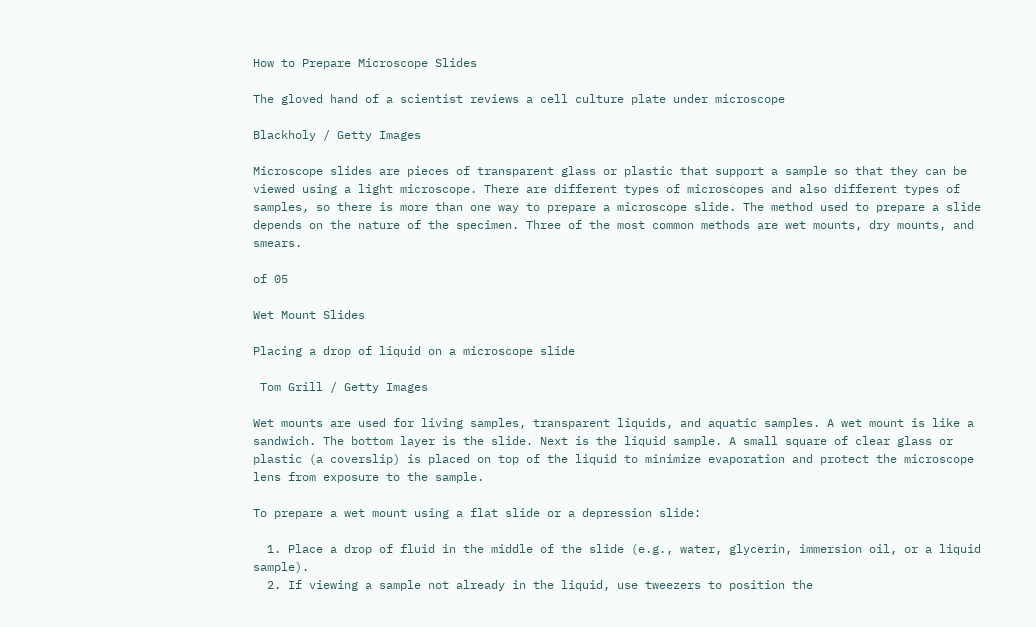How to Prepare Microscope Slides

The gloved hand of a scientist reviews a cell culture plate under microscope

Blackholy / Getty Images

Microscope slides are pieces of transparent glass or plastic that support a sample so that they can be viewed using a light microscope. There are different types of microscopes and also different types of samples, so there is more than one way to prepare a microscope slide. The method used to prepare a slide depends on the nature of the specimen. Three of the most common methods are wet mounts, dry mounts, and smears.

of 05

Wet Mount Slides

Placing a drop of liquid on a microscope slide

 Tom Grill / Getty Images

Wet mounts are used for living samples, transparent liquids, and aquatic samples. A wet mount is like a sandwich. The bottom layer is the slide. Next is the liquid sample. A small square of clear glass or plastic (a coverslip) is placed on top of the liquid to minimize evaporation and protect the microscope lens from exposure to the sample.

To prepare a wet mount using a flat slide or a depression slide:

  1. Place a drop of fluid in the middle of the slide (e.g., water, glycerin, immersion oil, or a liquid sample).
  2. If viewing a sample not already in the liquid, use tweezers to position the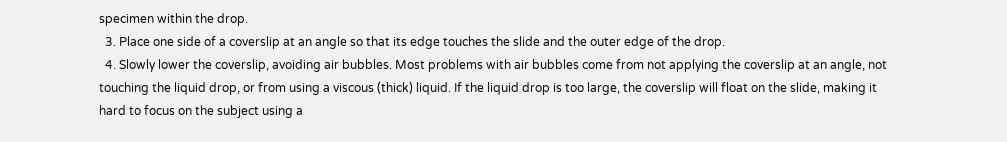specimen within the drop.
  3. Place one side of a coverslip at an angle so that its edge touches the slide and the outer edge of the drop.
  4. Slowly lower the coverslip, avoiding air bubbles. Most problems with air bubbles come from not applying the coverslip at an angle, not touching the liquid drop, or from using a viscous (thick) liquid. If the liquid drop is too large, the coverslip will float on the slide, making it hard to focus on the subject using a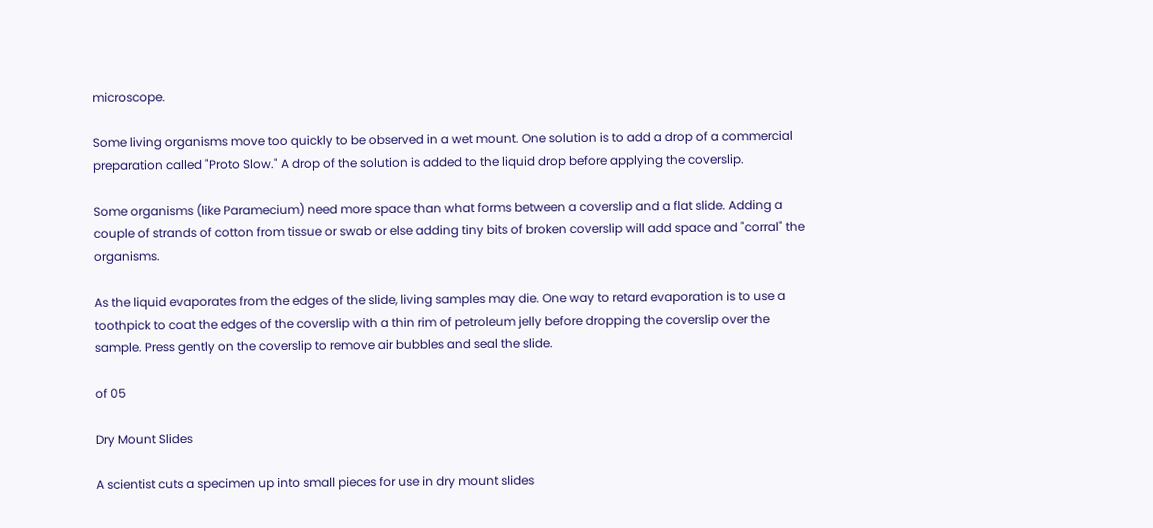microscope.

Some living organisms move too quickly to be observed in a wet mount. One solution is to add a drop of a commercial preparation called "Proto Slow." A drop of the solution is added to the liquid drop before applying the coverslip.

Some organisms (like Paramecium) need more space than what forms between a coverslip and a flat slide. Adding a couple of strands of cotton from tissue or swab or else adding tiny bits of broken coverslip will add space and "corral" the organisms.

As the liquid evaporates from the edges of the slide, living samples may die. One way to retard evaporation is to use a toothpick to coat the edges of the coverslip with a thin rim of petroleum jelly before dropping the coverslip over the sample. Press gently on the coverslip to remove air bubbles and seal the slide.

of 05

Dry Mount Slides

A scientist cuts a specimen up into small pieces for use in dry mount slides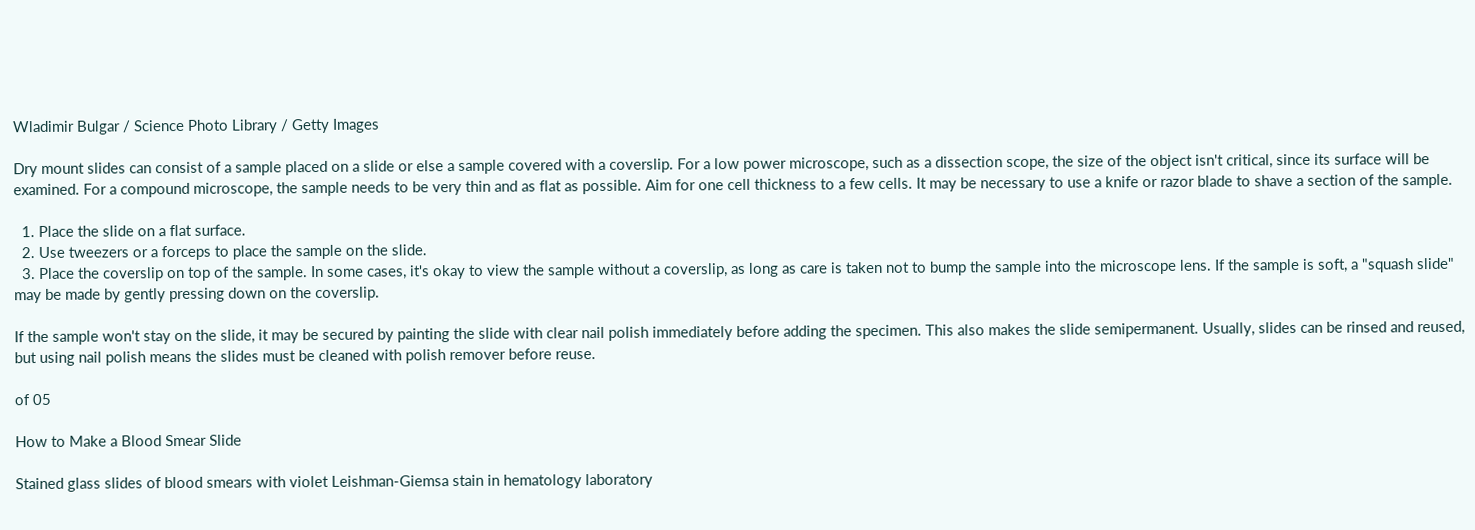Wladimir Bulgar / Science Photo Library / Getty Images

Dry mount slides can consist of a sample placed on a slide or else a sample covered with a coverslip. For a low power microscope, such as a dissection scope, the size of the object isn't critical, since its surface will be examined. For a compound microscope, the sample needs to be very thin and as flat as possible. Aim for one cell thickness to a few cells. It may be necessary to use a knife or razor blade to shave a section of the sample.

  1. Place the slide on a flat surface.
  2. Use tweezers or a forceps to place the sample on the slide.
  3. Place the coverslip on top of the sample. In some cases, it's okay to view the sample without a coverslip, as long as care is taken not to bump the sample into the microscope lens. If the sample is soft, a "squash slide" may be made by gently pressing down on the coverslip.

If the sample won't stay on the slide, it may be secured by painting the slide with clear nail polish immediately before adding the specimen. This also makes the slide semipermanent. Usually, slides can be rinsed and reused, but using nail polish means the slides must be cleaned with polish remover before reuse.

of 05

How to Make a Blood Smear Slide

Stained glass slides of blood smears with violet Leishman-Giemsa stain in hematology laboratory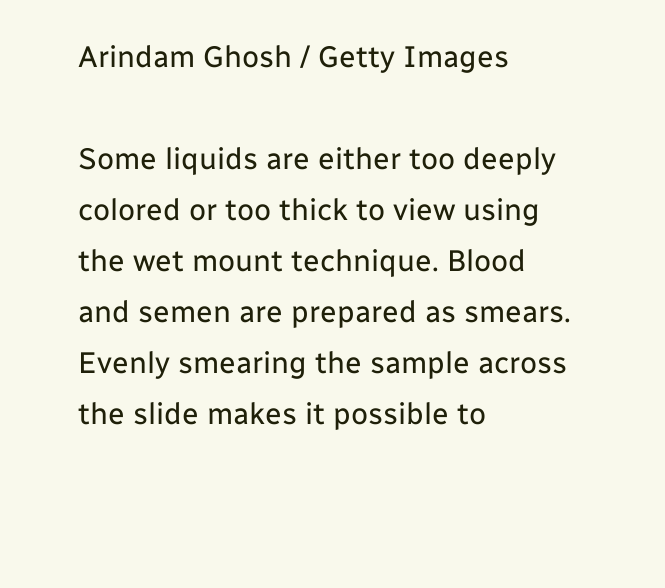Arindam Ghosh / Getty Images

Some liquids are either too deeply colored or too thick to view using the wet mount technique. Blood and semen are prepared as smears. Evenly smearing the sample across the slide makes it possible to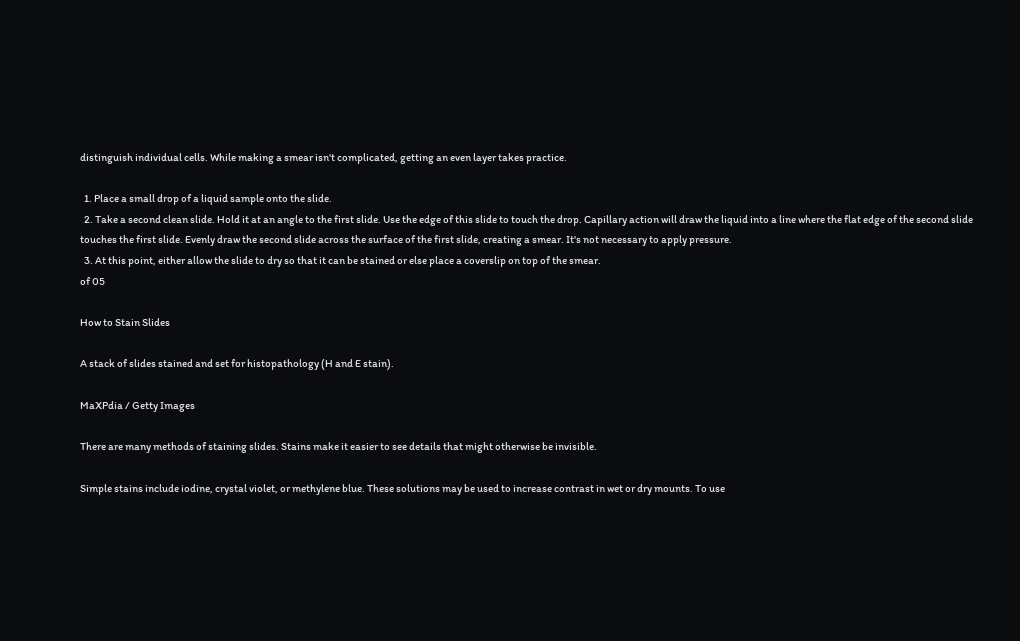distinguish individual cells. While making a smear isn't complicated, getting an even layer takes practice.

  1. Place a small drop of a liquid sample onto the slide.
  2. Take a second clean slide. Hold it at an angle to the first slide. Use the edge of this slide to touch the drop. Capillary action will draw the liquid into a line where the flat edge of the second slide touches the first slide. Evenly draw the second slide across the surface of the first slide, creating a smear. It's not necessary to apply pressure.
  3. At this point, either allow the slide to dry so that it can be stained or else place a coverslip on top of the smear.
of 05

How to Stain Slides

A stack of slides stained and set for histopathology (H and E stain).

MaXPdia / Getty Images

There are many methods of staining slides. Stains make it easier to see details that might otherwise be invisible.

Simple stains include iodine, crystal violet, or methylene blue. These solutions may be used to increase contrast in wet or dry mounts. To use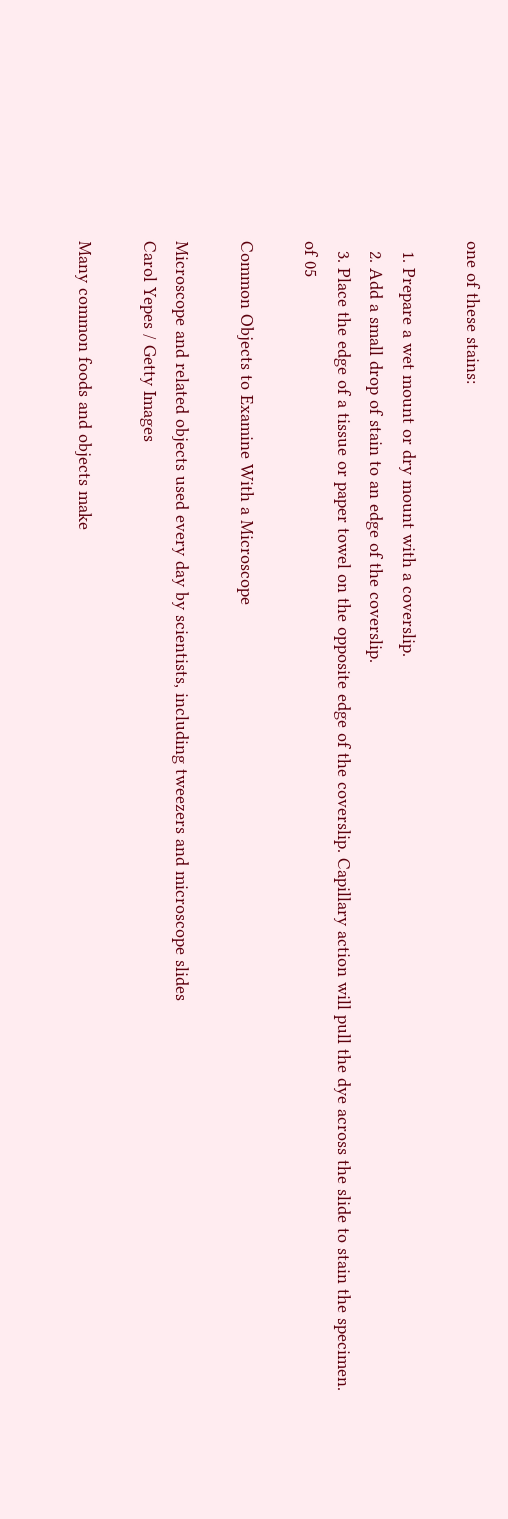one of these stains:

  1. Prepare a wet mount or dry mount with a coverslip.
  2. Add a small drop of stain to an edge of the coverslip.
  3. Place the edge of a tissue or paper towel on the opposite edge of the coverslip. Capillary action will pull the dye across the slide to stain the specimen.
of 05

Common Objects to Examine With a Microscope

Microscope and related objects used every day by scientists, including tweezers and microscope slides
Carol Yepes / Getty Images

Many common foods and objects make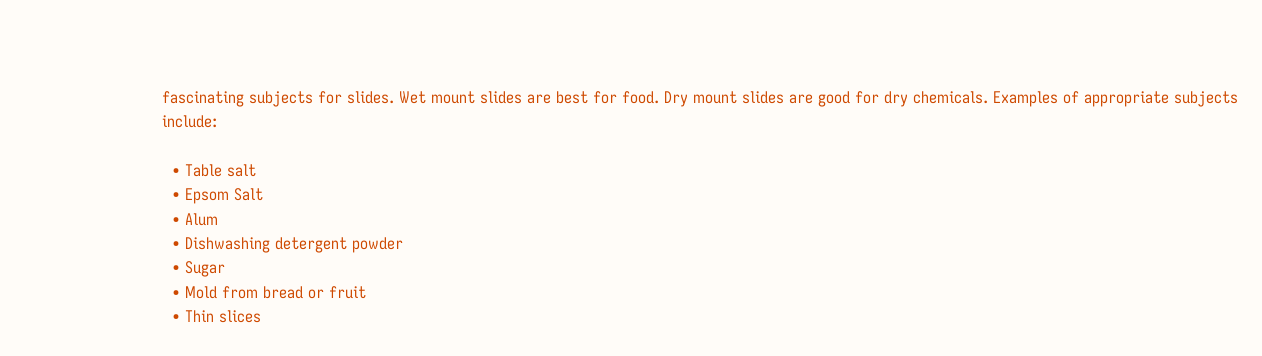fascinating subjects for slides. Wet mount slides are best for food. Dry mount slides are good for dry chemicals. Examples of appropriate subjects include:

  • Table salt
  • Epsom Salt
  • Alum
  • Dishwashing detergent powder
  • Sugar
  • Mold from bread or fruit
  • Thin slices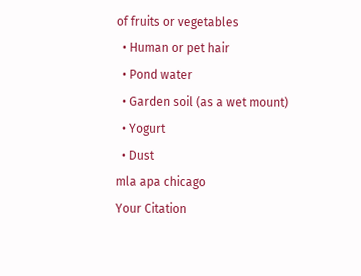of fruits or vegetables
  • Human or pet hair
  • Pond water
  • Garden soil (as a wet mount)
  • Yogurt
  • Dust
mla apa chicago
Your Citation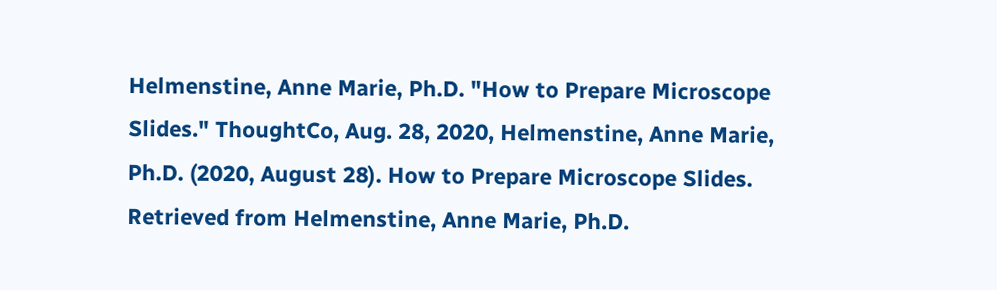Helmenstine, Anne Marie, Ph.D. "How to Prepare Microscope Slides." ThoughtCo, Aug. 28, 2020, Helmenstine, Anne Marie, Ph.D. (2020, August 28). How to Prepare Microscope Slides. Retrieved from Helmenstine, Anne Marie, Ph.D.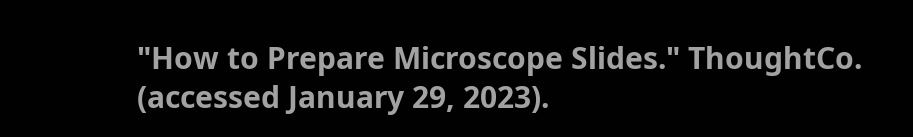"How to Prepare Microscope Slides." ThoughtCo. (accessed January 29, 2023).